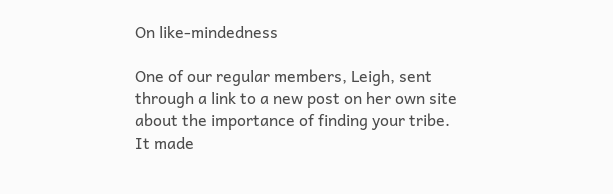On like-mindedness

One of our regular members, Leigh, sent through a link to a new post on her own site about the importance of finding your tribe. It made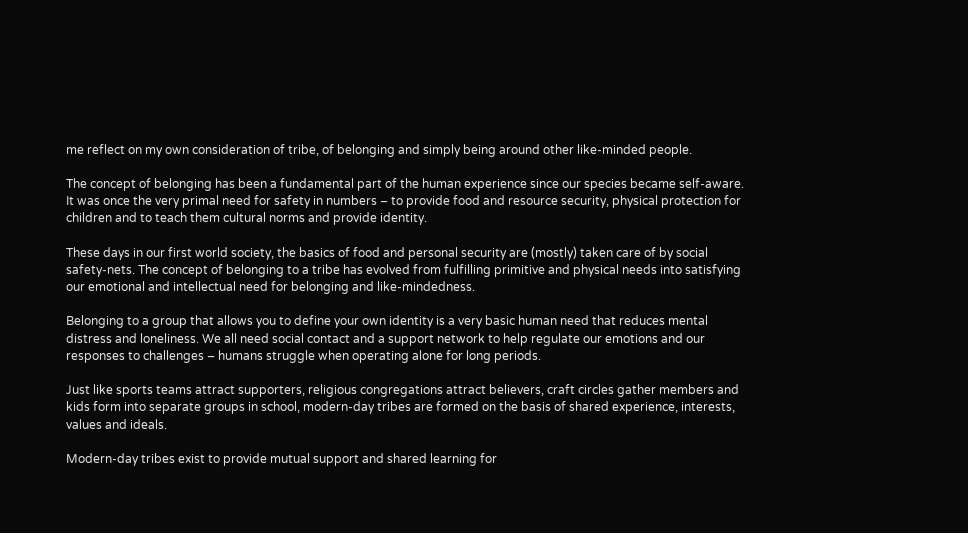me reflect on my own consideration of tribe, of belonging and simply being around other like-minded people.

The concept of belonging has been a fundamental part of the human experience since our species became self-aware. It was once the very primal need for safety in numbers – to provide food and resource security, physical protection for children and to teach them cultural norms and provide identity.

These days in our first world society, the basics of food and personal security are (mostly) taken care of by social safety-nets. The concept of belonging to a tribe has evolved from fulfilling primitive and physical needs into satisfying our emotional and intellectual need for belonging and like-mindedness.

Belonging to a group that allows you to define your own identity is a very basic human need that reduces mental distress and loneliness. We all need social contact and a support network to help regulate our emotions and our responses to challenges – humans struggle when operating alone for long periods.

Just like sports teams attract supporters, religious congregations attract believers, craft circles gather members and kids form into separate groups in school, modern-day tribes are formed on the basis of shared experience, interests, values and ideals.

Modern-day tribes exist to provide mutual support and shared learning for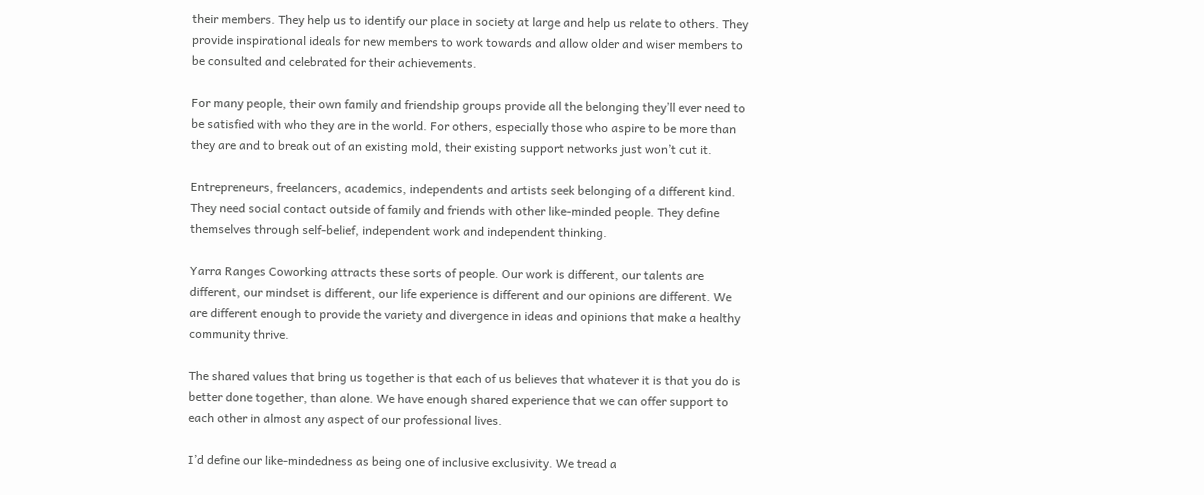their members. They help us to identify our place in society at large and help us relate to others. They provide inspirational ideals for new members to work towards and allow older and wiser members to be consulted and celebrated for their achievements.

For many people, their own family and friendship groups provide all the belonging they’ll ever need to be satisfied with who they are in the world. For others, especially those who aspire to be more than they are and to break out of an existing mold, their existing support networks just won’t cut it.

Entrepreneurs, freelancers, academics, independents and artists seek belonging of a different kind. They need social contact outside of family and friends with other like-minded people. They define themselves through self-belief, independent work and independent thinking.

Yarra Ranges Coworking attracts these sorts of people. Our work is different, our talents are different, our mindset is different, our life experience is different and our opinions are different. We are different enough to provide the variety and divergence in ideas and opinions that make a healthy community thrive.

The shared values that bring us together is that each of us believes that whatever it is that you do is better done together, than alone. We have enough shared experience that we can offer support to each other in almost any aspect of our professional lives.

I’d define our like-mindedness as being one of inclusive exclusivity. We tread a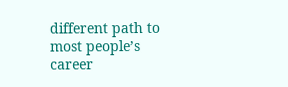different path to most people’s career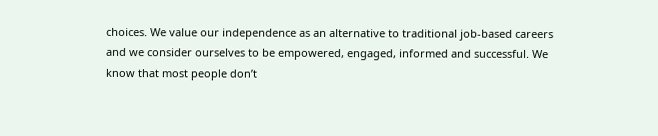choices. We value our independence as an alternative to traditional job-based careers and we consider ourselves to be empowered, engaged, informed and successful. We know that most people don’t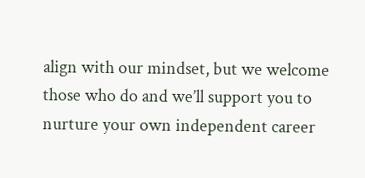align with our mindset, but we welcome those who do and we’ll support you to nurture your own independent career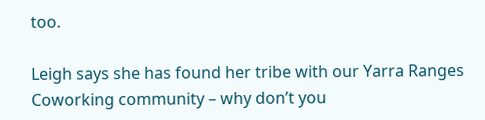too.

Leigh says she has found her tribe with our Yarra Ranges Coworking community – why don’t you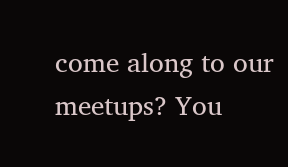come along to our meetups? You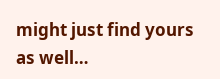might just find yours as well…